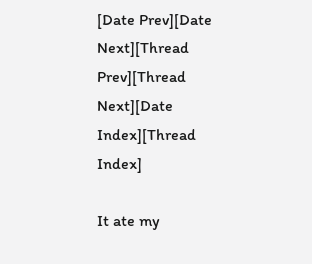[Date Prev][Date Next][Thread Prev][Thread Next][Date Index][Thread Index]

It ate my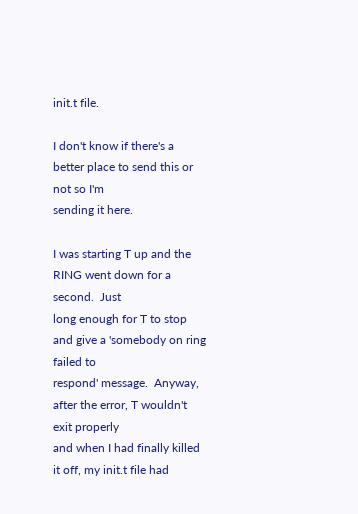init.t file.

I don't know if there's a better place to send this or not so I'm
sending it here.

I was starting T up and the RING went down for a second.  Just
long enough for T to stop and give a 'somebody on ring failed to
respond' message.  Anyway, after the error, T wouldn't exit properly
and when I had finally killed it off, my init.t file had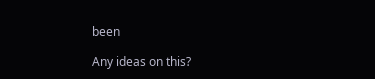been

Any ideas on this?